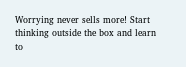Worrying never sells more! Start thinking outside the box and learn to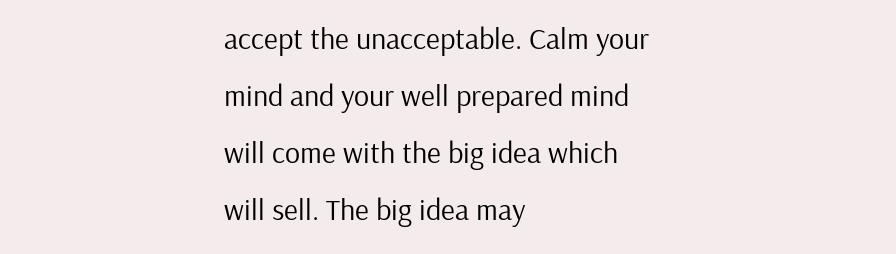accept the unacceptable. Calm your mind and your well prepared mind will come with the big idea which will sell. The big idea may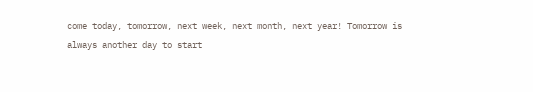come today, tomorrow, next week, next month, next year! Tomorrow is always another day to start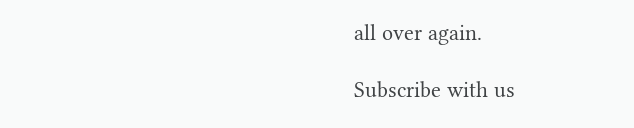all over again.

Subscribe with us